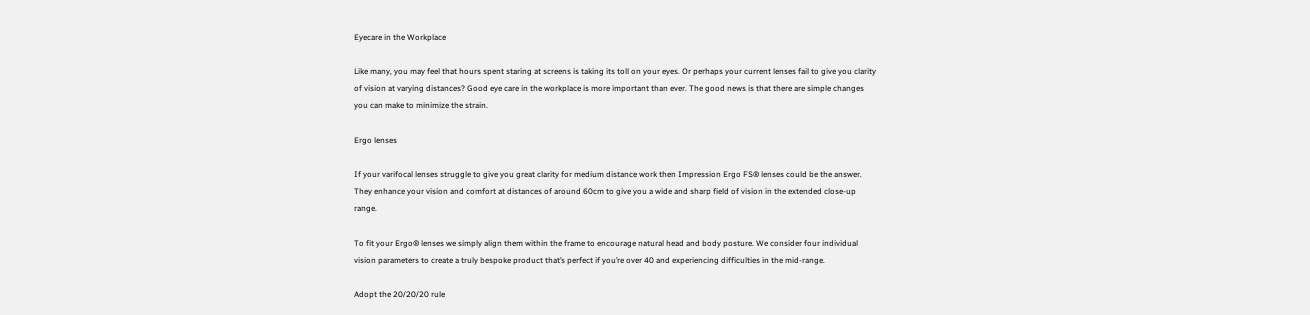Eyecare in the Workplace

Like many, you may feel that hours spent staring at screens is taking its toll on your eyes. Or perhaps your current lenses fail to give you clarity of vision at varying distances? Good eye care in the workplace is more important than ever. The good news is that there are simple changes you can make to minimize the strain.

Ergo lenses

If your varifocal lenses struggle to give you great clarity for medium distance work then Impression Ergo FS® lenses could be the answer. They enhance your vision and comfort at distances of around 60cm to give you a wide and sharp field of vision in the extended close-up range.

To fit your Ergo® lenses we simply align them within the frame to encourage natural head and body posture. We consider four individual vision parameters to create a truly bespoke product that’s perfect if you’re over 40 and experiencing difficulties in the mid-range.

Adopt the 20/20/20 rule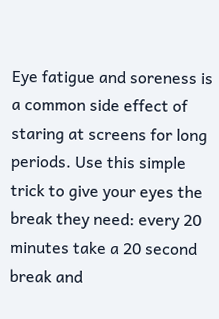Eye fatigue and soreness is a common side effect of staring at screens for long periods. Use this simple trick to give your eyes the break they need: every 20 minutes take a 20 second break and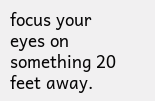focus your eyes on something 20 feet away.